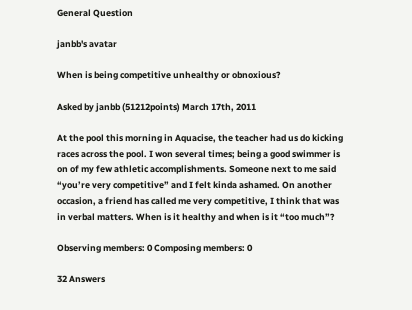General Question

janbb's avatar

When is being competitive unhealthy or obnoxious?

Asked by janbb (51212points) March 17th, 2011

At the pool this morning in Aquacise, the teacher had us do kicking races across the pool. I won several times; being a good swimmer is on of my few athletic accomplishments. Someone next to me said “you’re very competitive” and I felt kinda ashamed. On another occasion, a friend has called me very competitive, I think that was in verbal matters. When is it healthy and when is it “too much”?

Observing members: 0 Composing members: 0

32 Answers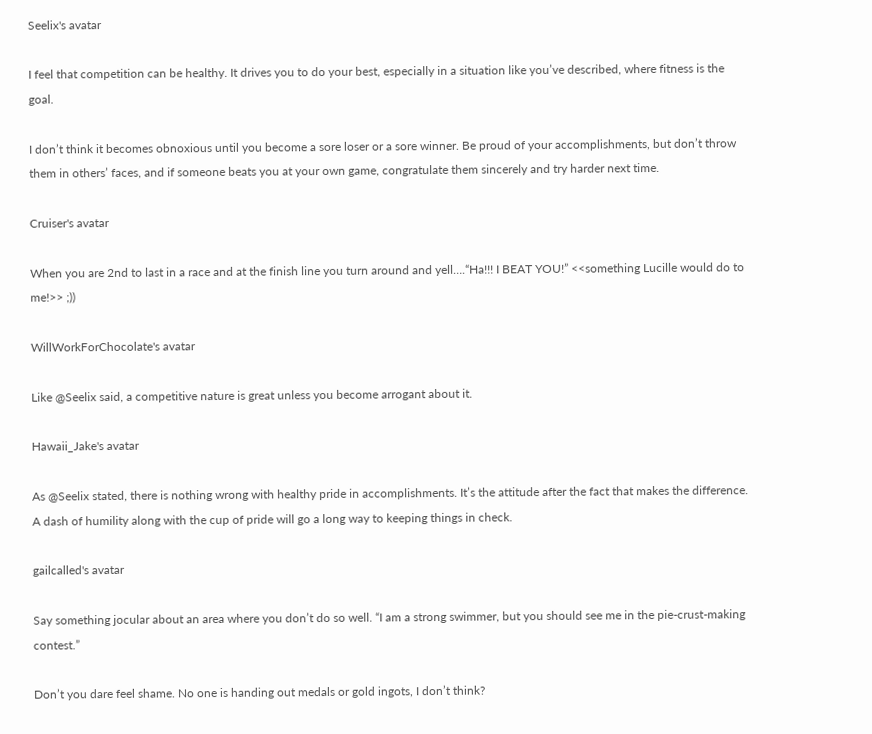Seelix's avatar

I feel that competition can be healthy. It drives you to do your best, especially in a situation like you’ve described, where fitness is the goal.

I don’t think it becomes obnoxious until you become a sore loser or a sore winner. Be proud of your accomplishments, but don’t throw them in others’ faces, and if someone beats you at your own game, congratulate them sincerely and try harder next time.

Cruiser's avatar

When you are 2nd to last in a race and at the finish line you turn around and yell….“Ha!!! I BEAT YOU!” <<something Lucille would do to me!>> ;))

WillWorkForChocolate's avatar

Like @Seelix said, a competitive nature is great unless you become arrogant about it.

Hawaii_Jake's avatar

As @Seelix stated, there is nothing wrong with healthy pride in accomplishments. It’s the attitude after the fact that makes the difference. A dash of humility along with the cup of pride will go a long way to keeping things in check.

gailcalled's avatar

Say something jocular about an area where you don’t do so well. “I am a strong swimmer, but you should see me in the pie-crust-making contest.”

Don’t you dare feel shame. No one is handing out medals or gold ingots, I don’t think?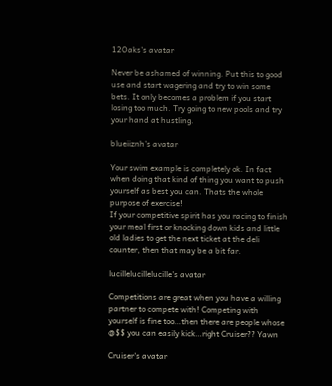12Oaks's avatar

Never be ashamed of winning. Put this to good use and start wagering and try to win some bets. It only becomes a problem if you start losing too much. Try going to new pools and try your hand at hustling.

blueiiznh's avatar

Your swim example is completely ok. In fact when doing that kind of thing you want to push yourself as best you can. Thats the whole purpose of exercise!
If your competitive spirit has you racing to finish your meal first or knocking down kids and little old ladies to get the next ticket at the deli counter, then that may be a bit far.

lucillelucillelucille's avatar

Competitions are great when you have a willing partner to compete with! Competing with yourself is fine too…then there are people whose @$$ you can easily kick…right Cruiser?? Yawn

Cruiser's avatar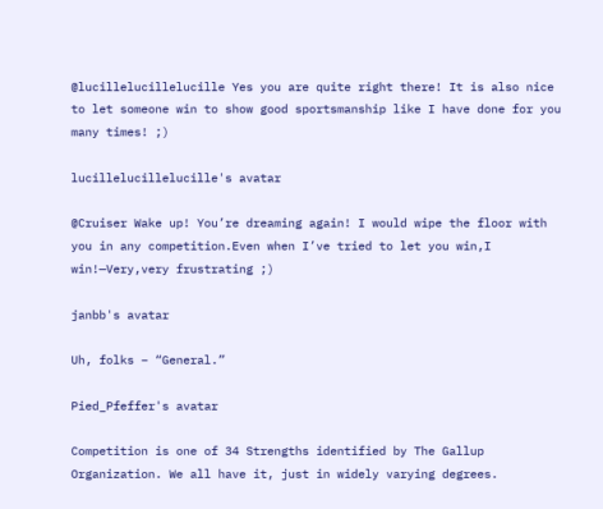@lucillelucillelucille Yes you are quite right there! It is also nice to let someone win to show good sportsmanship like I have done for you many times! ;)

lucillelucillelucille's avatar

@Cruiser Wake up! You’re dreaming again! I would wipe the floor with you in any competition.Even when I’ve tried to let you win,I win!—Very,very frustrating ;)

janbb's avatar

Uh, folks – “General.”

Pied_Pfeffer's avatar

Competition is one of 34 Strengths identified by The Gallup Organization. We all have it, just in widely varying degrees.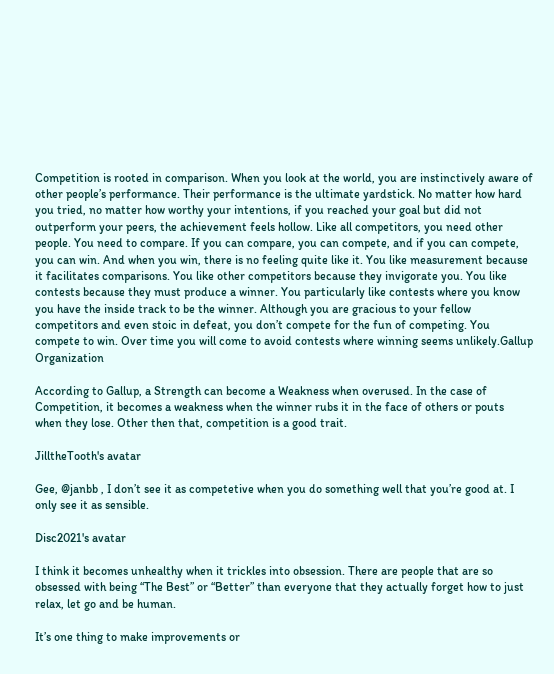Competition is rooted in comparison. When you look at the world, you are instinctively aware of other people’s performance. Their performance is the ultimate yardstick. No matter how hard you tried, no matter how worthy your intentions, if you reached your goal but did not outperform your peers, the achievement feels hollow. Like all competitors, you need other people. You need to compare. If you can compare, you can compete, and if you can compete, you can win. And when you win, there is no feeling quite like it. You like measurement because it facilitates comparisons. You like other competitors because they invigorate you. You like contests because they must produce a winner. You particularly like contests where you know you have the inside track to be the winner. Although you are gracious to your fellow competitors and even stoic in defeat, you don’t compete for the fun of competing. You compete to win. Over time you will come to avoid contests where winning seems unlikely.Gallup Organization

According to Gallup, a Strength can become a Weakness when overused. In the case of Competition, it becomes a weakness when the winner rubs it in the face of others or pouts when they lose. Other then that, competition is a good trait.

JilltheTooth's avatar

Gee, @janbb , I don’t see it as competetive when you do something well that you’re good at. I only see it as sensible.

Disc2021's avatar

I think it becomes unhealthy when it trickles into obsession. There are people that are so obsessed with being “The Best” or “Better” than everyone that they actually forget how to just relax, let go and be human.

It’s one thing to make improvements or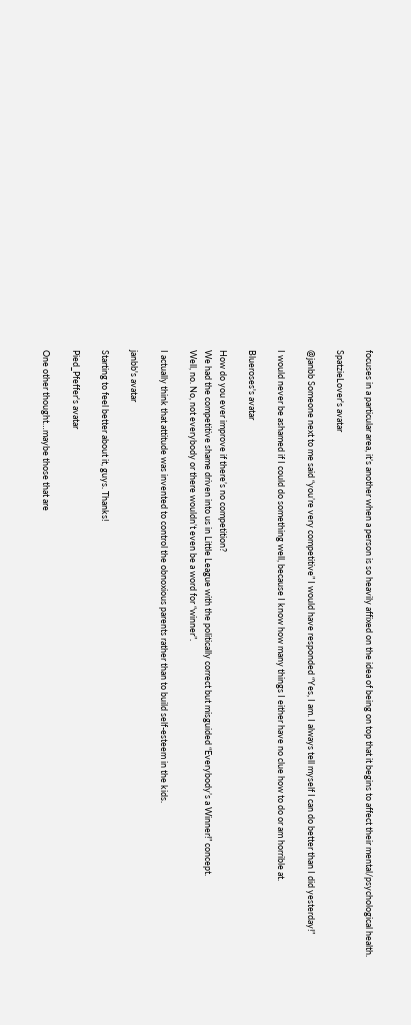focuses in a particular area, it’s another when a person is so heavily affixed on the idea of being on top that it begins to affect their mental/psychological health.

SpatzieLover's avatar

@janbb Someone next to me said “you’re very competitive” I would have responded “Yes, I am. I always tell myself I can do better than I did yesterday!”

I would never be ashamed if I could do something well, because I know how many things I either have no clue how to do or am horrible at.

Blueroses's avatar

How do you ever improve if there’s no competition?
We had the competitive shame driven into us in Little League with the politically correct but misguided “Everybody’s a Winner!” concept.
Well, no. No, not everybody or there wouldn’t even be a word for “winner”.

I actually think that attitude was invented to control the obnoxious parents rather than to build self-esteem in the kids.

janbb's avatar

Starting to feel better about it, guys. Thanks!

Pied_Pfeffer's avatar

One other thought…maybe those that are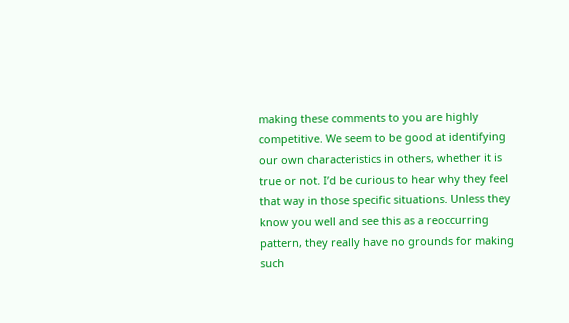making these comments to you are highly competitive. We seem to be good at identifying our own characteristics in others, whether it is true or not. I’d be curious to hear why they feel that way in those specific situations. Unless they know you well and see this as a reoccurring pattern, they really have no grounds for making such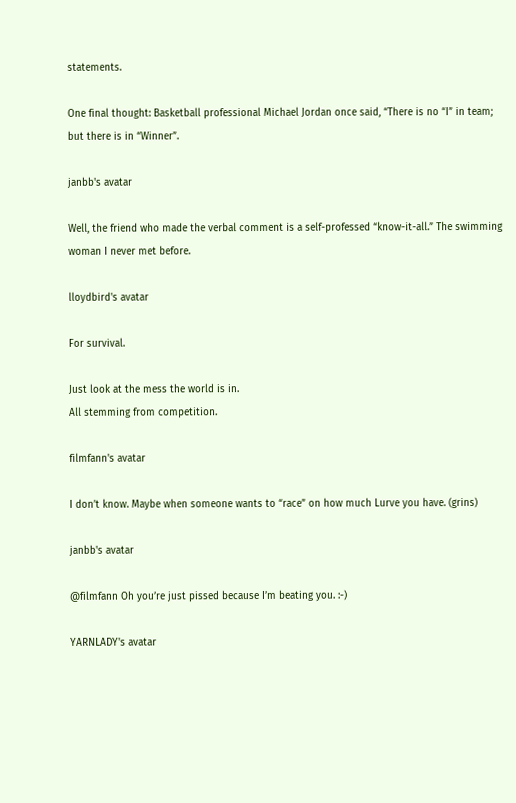statements.

One final thought: Basketball professional Michael Jordan once said, “There is no “I” in team; but there is in “Winner”.

janbb's avatar

Well, the friend who made the verbal comment is a self-professed “know-it-all.” The swimming woman I never met before.

lloydbird's avatar

For survival.

Just look at the mess the world is in.
All stemming from competition.

filmfann's avatar

I don’t know. Maybe when someone wants to “race” on how much Lurve you have. (grins)

janbb's avatar

@filmfann Oh you’re just pissed because I’m beating you. :-)

YARNLADY's avatar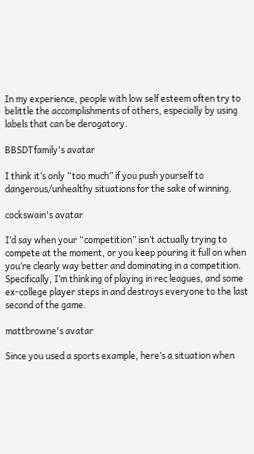In my experience, people with low self esteem often try to belittle the accomplishments of others, especially by using labels that can be derogatory.

BBSDTfamily's avatar

I think it’s only “too much” if you push yourself to dangerous/unhealthy situations for the sake of winning.

cockswain's avatar

I’d say when your “competition” isn’t actually trying to compete at the moment, or you keep pouring it full on when you’re clearly way better and dominating in a competition. Specifically, I’m thinking of playing in rec leagues, and some ex-college player steps in and destroys everyone to the last second of the game.

mattbrowne's avatar

Since you used a sports example, here’s a situation when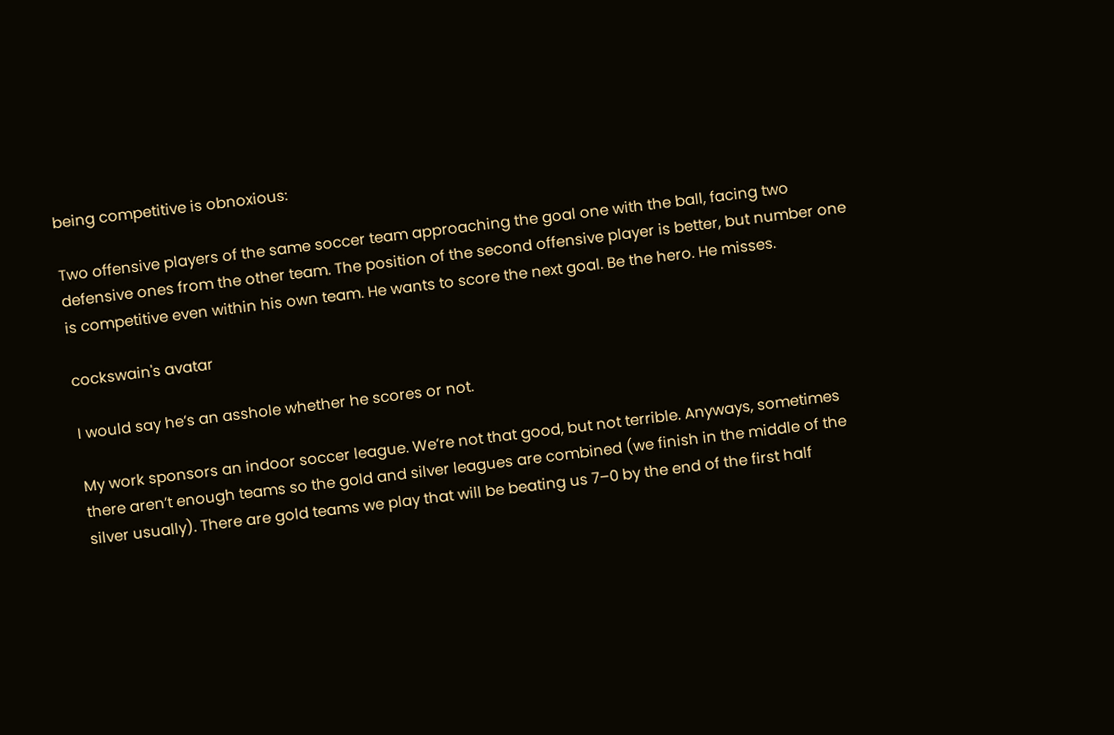being competitive is obnoxious:

Two offensive players of the same soccer team approaching the goal one with the ball, facing two defensive ones from the other team. The position of the second offensive player is better, but number one is competitive even within his own team. He wants to score the next goal. Be the hero. He misses.

cockswain's avatar

I would say he’s an asshole whether he scores or not.

My work sponsors an indoor soccer league. We’re not that good, but not terrible. Anyways, sometimes there aren’t enough teams so the gold and silver leagues are combined (we finish in the middle of the silver usually). There are gold teams we play that will be beating us 7–0 by the end of the first half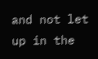and not let up in the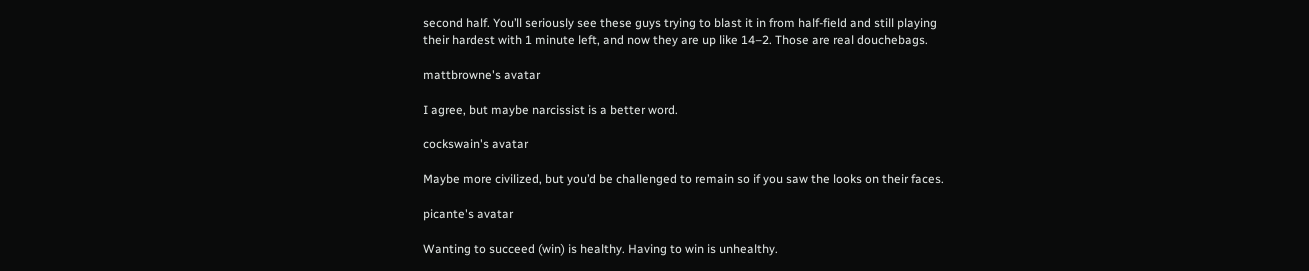second half. You’ll seriously see these guys trying to blast it in from half-field and still playing their hardest with 1 minute left, and now they are up like 14–2. Those are real douchebags.

mattbrowne's avatar

I agree, but maybe narcissist is a better word.

cockswain's avatar

Maybe more civilized, but you’d be challenged to remain so if you saw the looks on their faces.

picante's avatar

Wanting to succeed (win) is healthy. Having to win is unhealthy.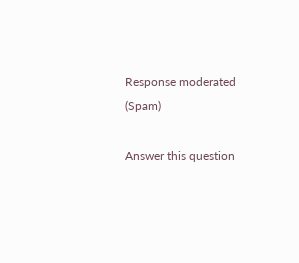Response moderated (Spam)

Answer this question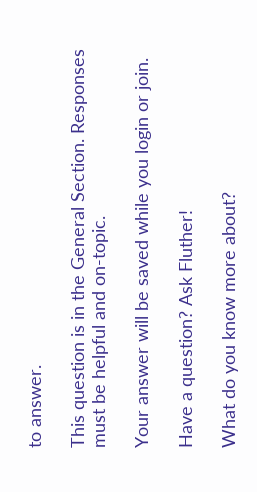to answer.

This question is in the General Section. Responses must be helpful and on-topic.

Your answer will be saved while you login or join.

Have a question? Ask Fluther!

What do you know more about?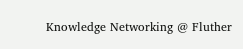Knowledge Networking @ Fluther